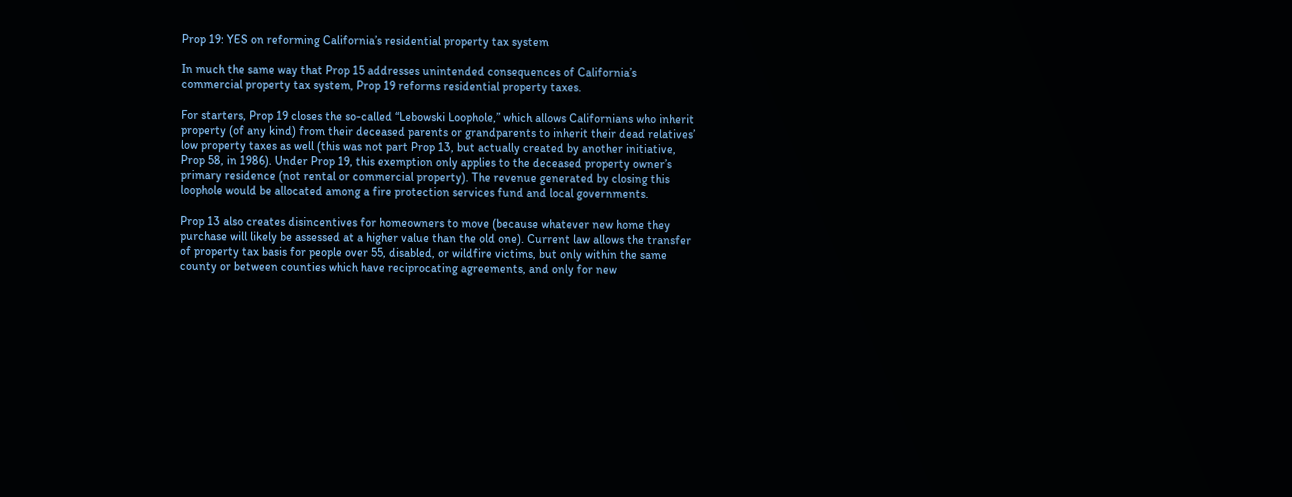Prop 19: YES on reforming California’s residential property tax system

In much the same way that Prop 15 addresses unintended consequences of California’s commercial property tax system, Prop 19 reforms residential property taxes.

For starters, Prop 19 closes the so-called “Lebowski Loophole,” which allows Californians who inherit property (of any kind) from their deceased parents or grandparents to inherit their dead relatives’ low property taxes as well (this was not part Prop 13, but actually created by another initiative, Prop 58, in 1986). Under Prop 19, this exemption only applies to the deceased property owner’s primary residence (not rental or commercial property). The revenue generated by closing this loophole would be allocated among a fire protection services fund and local governments.

Prop 13 also creates disincentives for homeowners to move (because whatever new home they purchase will likely be assessed at a higher value than the old one). Current law allows the transfer of property tax basis for people over 55, disabled, or wildfire victims, but only within the same county or between counties which have reciprocating agreements, and only for new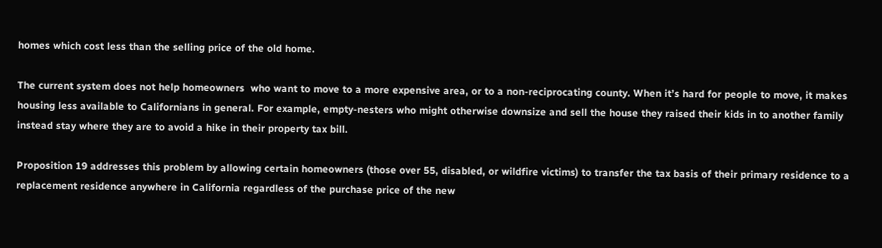homes which cost less than the selling price of the old home.

The current system does not help homeowners  who want to move to a more expensive area, or to a non-reciprocating county. When it’s hard for people to move, it makes housing less available to Californians in general. For example, empty-nesters who might otherwise downsize and sell the house they raised their kids in to another family instead stay where they are to avoid a hike in their property tax bill.

Proposition 19 addresses this problem by allowing certain homeowners (those over 55, disabled, or wildfire victims) to transfer the tax basis of their primary residence to a replacement residence anywhere in California regardless of the purchase price of the new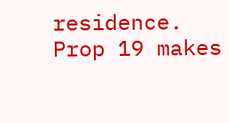residence.
Prop 19 makes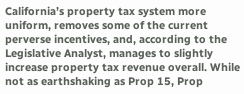California’s property tax system more uniform, removes some of the current perverse incentives, and, according to the Legislative Analyst, manages to slightly increase property tax revenue overall. While not as earthshaking as Prop 15, Prop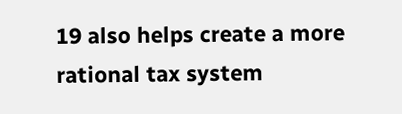19 also helps create a more rational tax system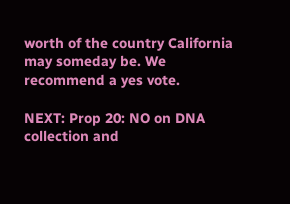worth of the country California may someday be. We recommend a yes vote.

NEXT: Prop 20: NO on DNA collection and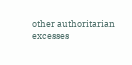other authoritarian excesses